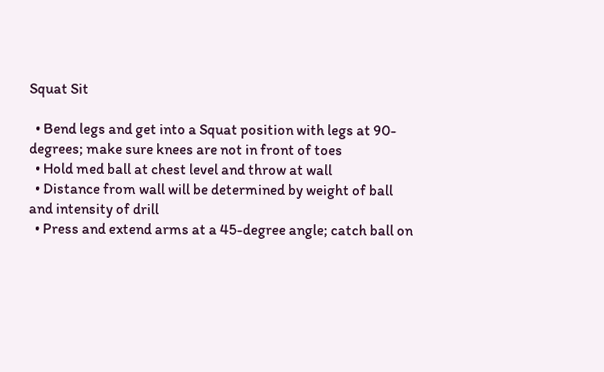Squat Sit

  • Bend legs and get into a Squat position with legs at 90-degrees; make sure knees are not in front of toes
  • Hold med ball at chest level and throw at wall
  • Distance from wall will be determined by weight of ball and intensity of drill
  • Press and extend arms at a 45-degree angle; catch ball on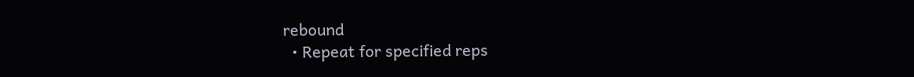rebound
  • Repeat for specified reps